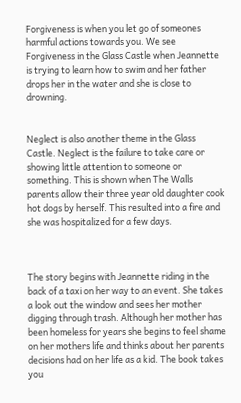Forgiveness is when you let go of someones harmful actions towards you. We see Forgiveness in the Glass Castle when Jeannette is trying to learn how to swim and her father drops her in the water and she is close to drowning.


Neglect is also another theme in the Glass Castle. Neglect is the failure to take care or showing little attention to someone or something. This is shown when The Walls parents allow their three year old daughter cook hot dogs by herself. This resulted into a fire and she was hospitalized for a few days.



The story begins with Jeannette riding in the back of a taxi on her way to an event. She takes a look out the window and sees her mother digging through trash. Although her mother has been homeless for years she begins to feel shame on her mothers life and thinks about her parents decisions had on her life as a kid. The book takes you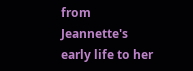from Jeannette's early life to her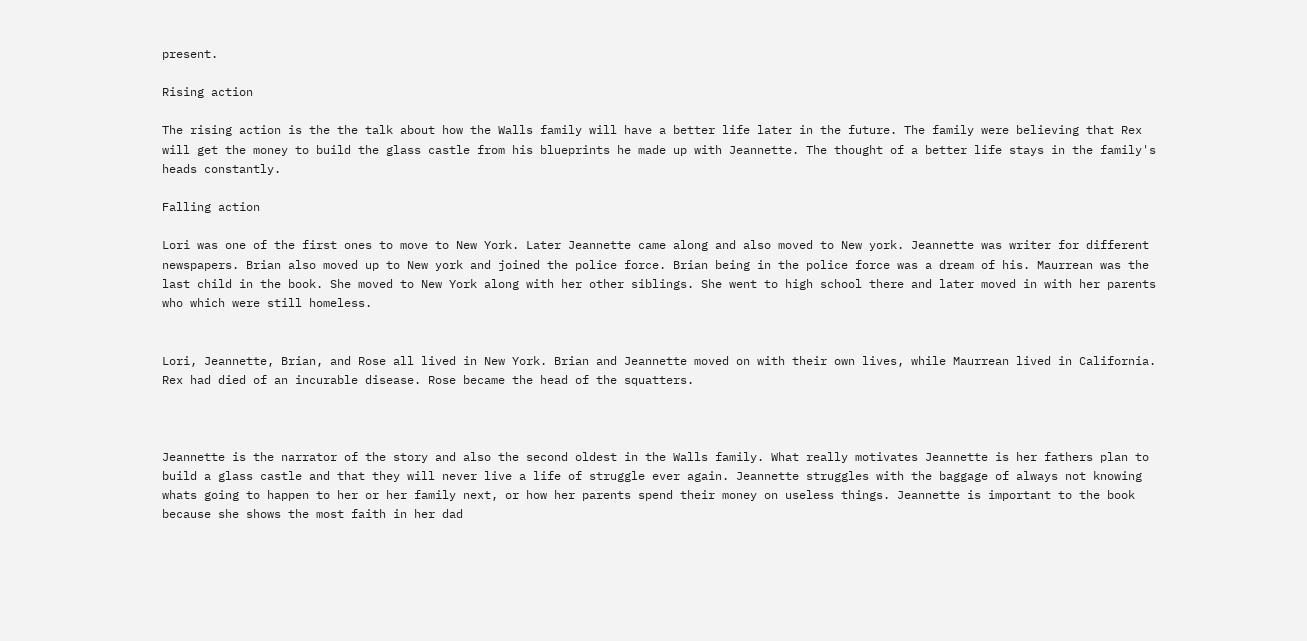present.

Rising action

The rising action is the the talk about how the Walls family will have a better life later in the future. The family were believing that Rex will get the money to build the glass castle from his blueprints he made up with Jeannette. The thought of a better life stays in the family's heads constantly.

Falling action

Lori was one of the first ones to move to New York. Later Jeannette came along and also moved to New york. Jeannette was writer for different newspapers. Brian also moved up to New york and joined the police force. Brian being in the police force was a dream of his. Maurrean was the last child in the book. She moved to New York along with her other siblings. She went to high school there and later moved in with her parents who which were still homeless.


Lori, Jeannette, Brian, and Rose all lived in New York. Brian and Jeannette moved on with their own lives, while Maurrean lived in California. Rex had died of an incurable disease. Rose became the head of the squatters.



Jeannette is the narrator of the story and also the second oldest in the Walls family. What really motivates Jeannette is her fathers plan to build a glass castle and that they will never live a life of struggle ever again. Jeannette struggles with the baggage of always not knowing whats going to happen to her or her family next, or how her parents spend their money on useless things. Jeannette is important to the book because she shows the most faith in her dad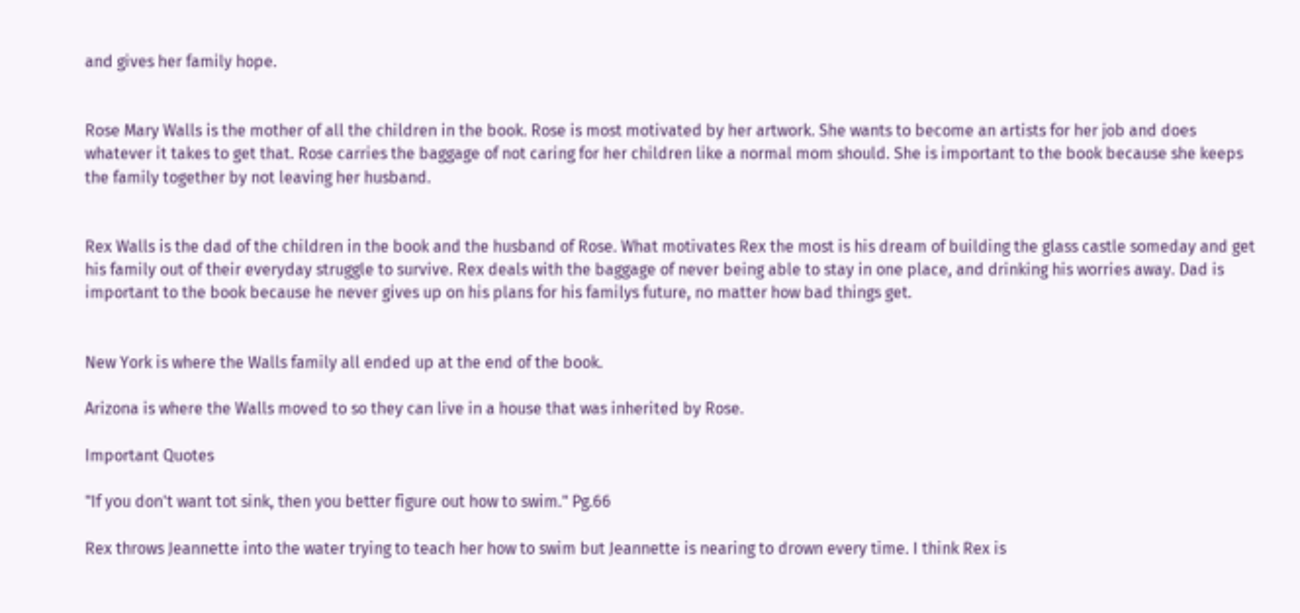and gives her family hope.


Rose Mary Walls is the mother of all the children in the book. Rose is most motivated by her artwork. She wants to become an artists for her job and does whatever it takes to get that. Rose carries the baggage of not caring for her children like a normal mom should. She is important to the book because she keeps the family together by not leaving her husband.


Rex Walls is the dad of the children in the book and the husband of Rose. What motivates Rex the most is his dream of building the glass castle someday and get his family out of their everyday struggle to survive. Rex deals with the baggage of never being able to stay in one place, and drinking his worries away. Dad is important to the book because he never gives up on his plans for his familys future, no matter how bad things get.


New York is where the Walls family all ended up at the end of the book.

Arizona is where the Walls moved to so they can live in a house that was inherited by Rose.

Important Quotes

"If you don't want tot sink, then you better figure out how to swim." Pg.66

Rex throws Jeannette into the water trying to teach her how to swim but Jeannette is nearing to drown every time. I think Rex is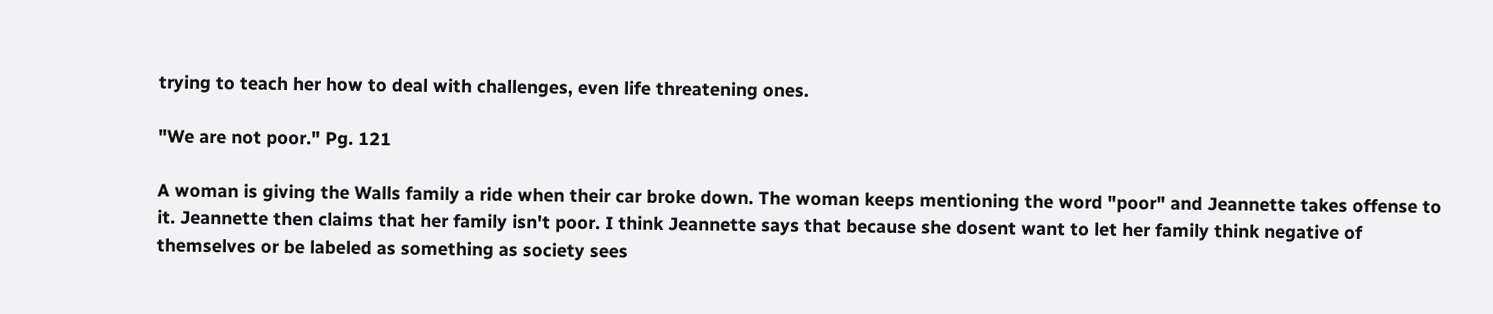trying to teach her how to deal with challenges, even life threatening ones.

"We are not poor." Pg. 121

A woman is giving the Walls family a ride when their car broke down. The woman keeps mentioning the word "poor" and Jeannette takes offense to it. Jeannette then claims that her family isn't poor. I think Jeannette says that because she dosent want to let her family think negative of themselves or be labeled as something as society sees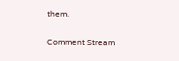them.

Comment Stream